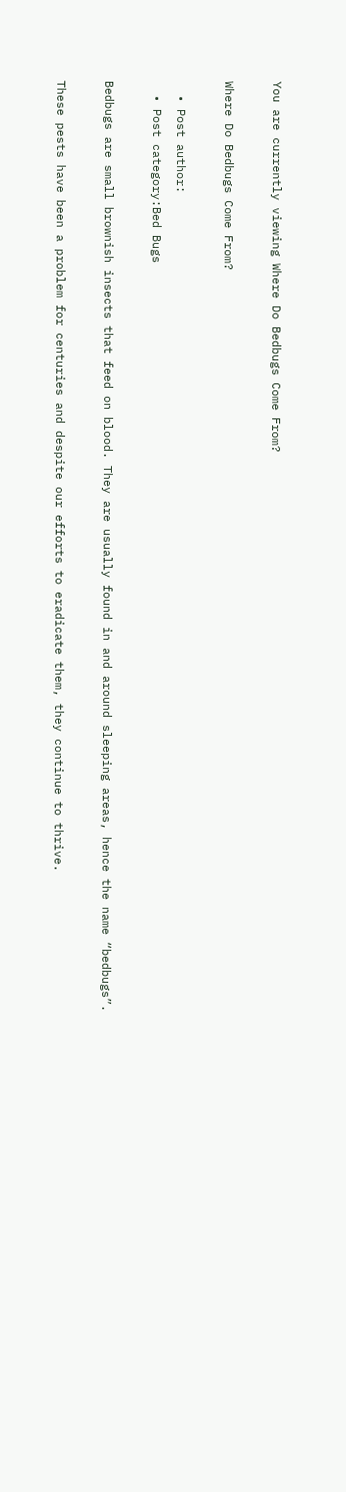You are currently viewing Where Do Bedbugs Come From?

Where Do Bedbugs Come From?

  • Post author:
  • Post category:Bed Bugs

Bedbugs are small brownish insects that feed on blood. They are usually found in and around sleeping areas, hence the name “bedbugs”.

These pests have been a problem for centuries and despite our efforts to eradicate them, they continue to thrive.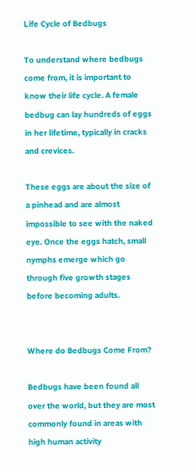Life Cycle of Bedbugs

To understand where bedbugs come from, it is important to know their life cycle. A female bedbug can lay hundreds of eggs in her lifetime, typically in cracks and crevices.

These eggs are about the size of a pinhead and are almost impossible to see with the naked eye. Once the eggs hatch, small nymphs emerge which go through five growth stages before becoming adults.


Where do Bedbugs Come From?

Bedbugs have been found all over the world, but they are most commonly found in areas with high human activity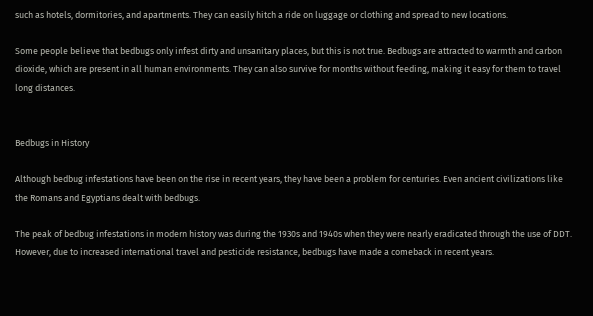such as hotels, dormitories, and apartments. They can easily hitch a ride on luggage or clothing and spread to new locations.

Some people believe that bedbugs only infest dirty and unsanitary places, but this is not true. Bedbugs are attracted to warmth and carbon dioxide, which are present in all human environments. They can also survive for months without feeding, making it easy for them to travel long distances.


Bedbugs in History

Although bedbug infestations have been on the rise in recent years, they have been a problem for centuries. Even ancient civilizations like the Romans and Egyptians dealt with bedbugs.

The peak of bedbug infestations in modern history was during the 1930s and 1940s when they were nearly eradicated through the use of DDT. However, due to increased international travel and pesticide resistance, bedbugs have made a comeback in recent years.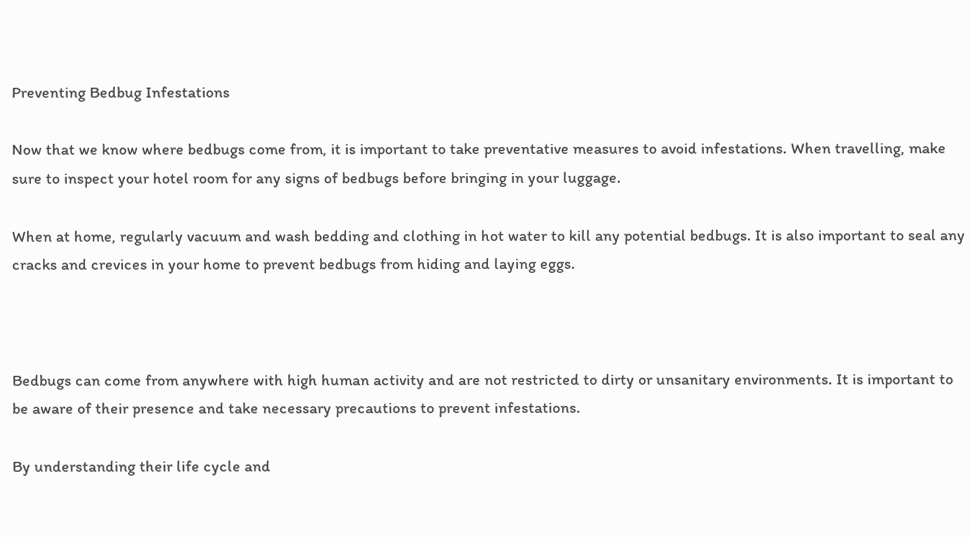Preventing Bedbug Infestations

Now that we know where bedbugs come from, it is important to take preventative measures to avoid infestations. When travelling, make sure to inspect your hotel room for any signs of bedbugs before bringing in your luggage.

When at home, regularly vacuum and wash bedding and clothing in hot water to kill any potential bedbugs. It is also important to seal any cracks and crevices in your home to prevent bedbugs from hiding and laying eggs.



Bedbugs can come from anywhere with high human activity and are not restricted to dirty or unsanitary environments. It is important to be aware of their presence and take necessary precautions to prevent infestations.

By understanding their life cycle and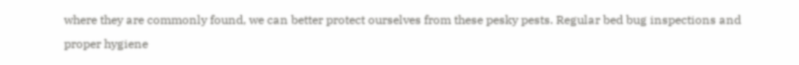where they are commonly found, we can better protect ourselves from these pesky pests. Regular bed bug inspections and proper hygiene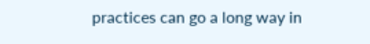practices can go a long way in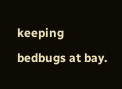keeping bedbugs at bay.